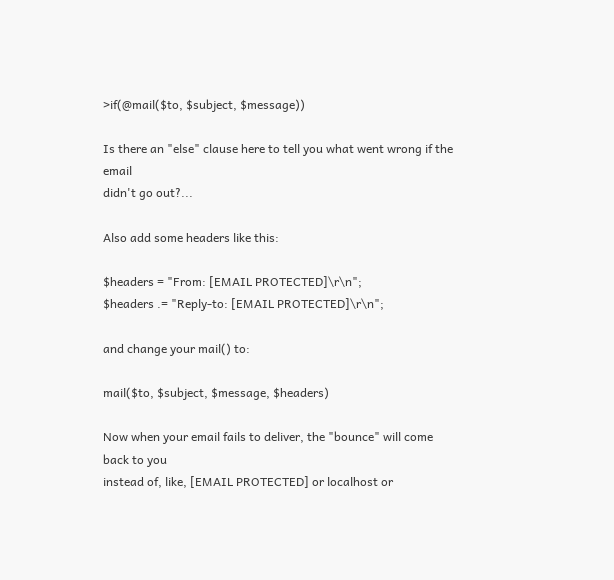>if(@mail($to, $subject, $message))

Is there an "else" clause here to tell you what went wrong if the email
didn't go out?...

Also add some headers like this:

$headers = "From: [EMAIL PROTECTED]\r\n";
$headers .= "Reply-to: [EMAIL PROTECTED]\r\n";

and change your mail() to:

mail($to, $subject, $message, $headers)

Now when your email fails to deliver, the "bounce" will come back to you
instead of, like, [EMAIL PROTECTED] or localhost or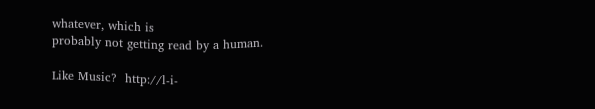whatever, which is
probably not getting read by a human.

Like Music?  http://l-i-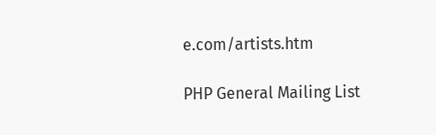e.com/artists.htm

PHP General Mailing List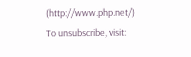(http://www.php.net/)
To unsubscribe, visit: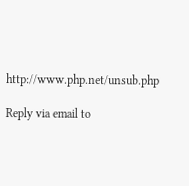http://www.php.net/unsub.php

Reply via email to